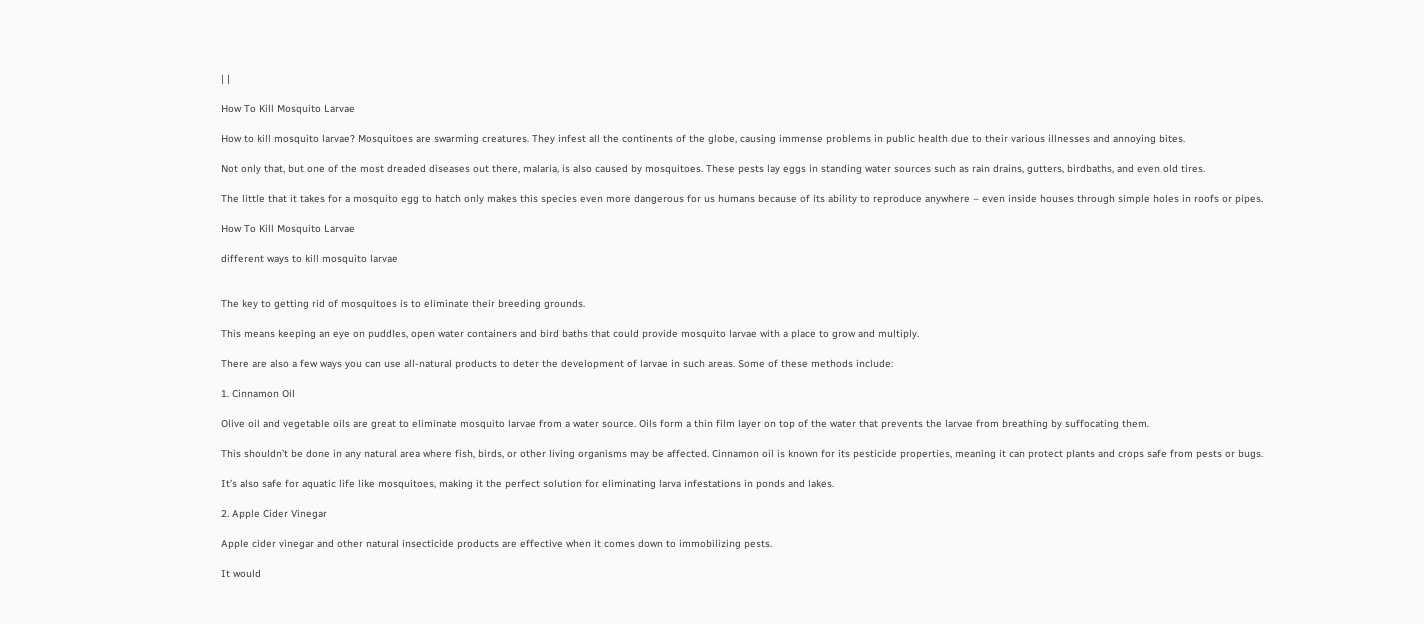| |

How To Kill Mosquito Larvae

How to kill mosquito larvae? Mosquitoes are swarming creatures. They infest all the continents of the globe, causing immense problems in public health due to their various illnesses and annoying bites.

Not only that, but one of the most dreaded diseases out there, malaria, is also caused by mosquitoes. These pests lay eggs in standing water sources such as rain drains, gutters, birdbaths, and even old tires.

The little that it takes for a mosquito egg to hatch only makes this species even more dangerous for us humans because of its ability to reproduce anywhere – even inside houses through simple holes in roofs or pipes.

How To Kill Mosquito Larvae

different ways to kill mosquito larvae


The key to getting rid of mosquitoes is to eliminate their breeding grounds.

This means keeping an eye on puddles, open water containers and bird baths that could provide mosquito larvae with a place to grow and multiply.

There are also a few ways you can use all-natural products to deter the development of larvae in such areas. Some of these methods include:

1. Cinnamon Oil

Olive oil and vegetable oils are great to eliminate mosquito larvae from a water source. Oils form a thin film layer on top of the water that prevents the larvae from breathing by suffocating them.

This shouldn’t be done in any natural area where fish, birds, or other living organisms may be affected. Cinnamon oil is known for its pesticide properties, meaning it can protect plants and crops safe from pests or bugs.

It’s also safe for aquatic life like mosquitoes, making it the perfect solution for eliminating larva infestations in ponds and lakes.

2. Apple Cider Vinegar

Apple cider vinegar and other natural insecticide products are effective when it comes down to immobilizing pests.

It would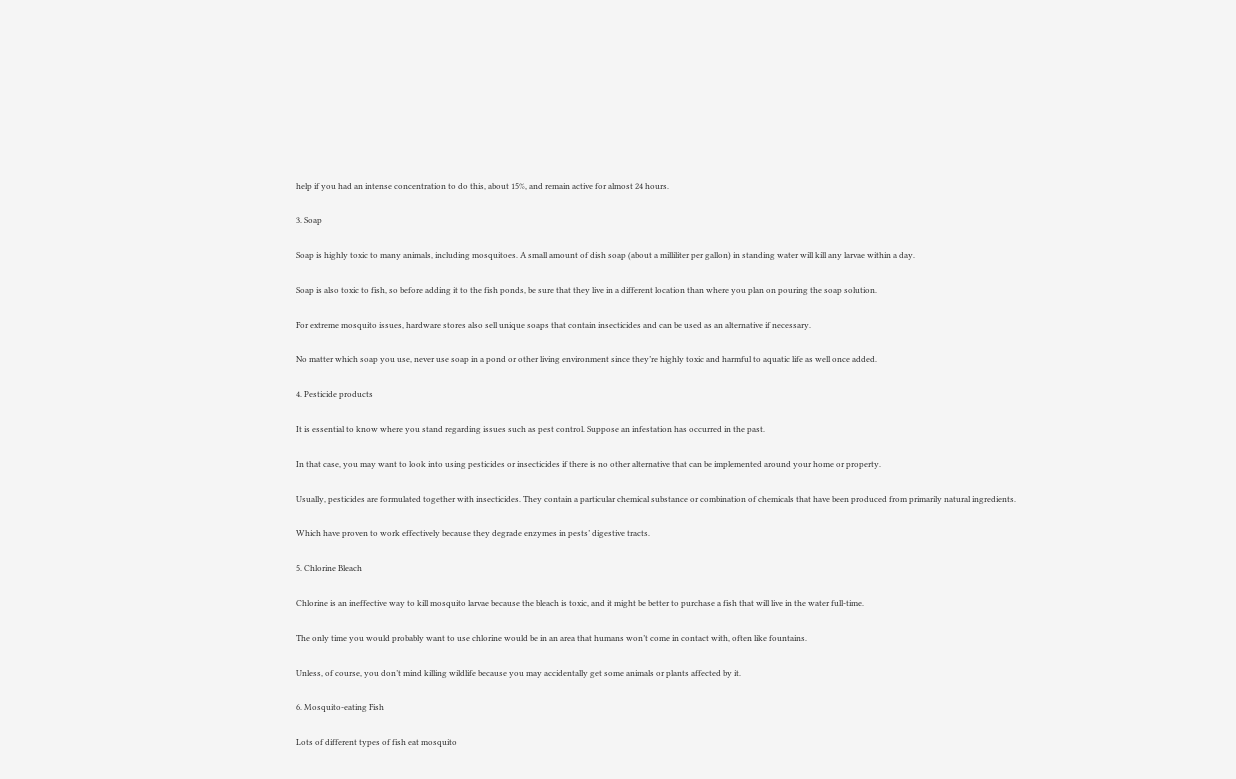help if you had an intense concentration to do this, about 15%, and remain active for almost 24 hours.

3. Soap

Soap is highly toxic to many animals, including mosquitoes. A small amount of dish soap (about a milliliter per gallon) in standing water will kill any larvae within a day.

Soap is also toxic to fish, so before adding it to the fish ponds, be sure that they live in a different location than where you plan on pouring the soap solution.

For extreme mosquito issues, hardware stores also sell unique soaps that contain insecticides and can be used as an alternative if necessary.

No matter which soap you use, never use soap in a pond or other living environment since they’re highly toxic and harmful to aquatic life as well once added.

4. Pesticide products

It is essential to know where you stand regarding issues such as pest control. Suppose an infestation has occurred in the past.

In that case, you may want to look into using pesticides or insecticides if there is no other alternative that can be implemented around your home or property.

Usually, pesticides are formulated together with insecticides. They contain a particular chemical substance or combination of chemicals that have been produced from primarily natural ingredients.

Which have proven to work effectively because they degrade enzymes in pests’ digestive tracts.

5. Chlorine Bleach

Chlorine is an ineffective way to kill mosquito larvae because the bleach is toxic, and it might be better to purchase a fish that will live in the water full-time.

The only time you would probably want to use chlorine would be in an area that humans won’t come in contact with, often like fountains.

Unless, of course, you don’t mind killing wildlife because you may accidentally get some animals or plants affected by it.

6. Mosquito-eating Fish

Lots of different types of fish eat mosquito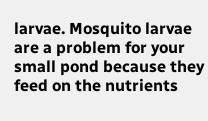larvae. Mosquito larvae are a problem for your small pond because they feed on the nutrients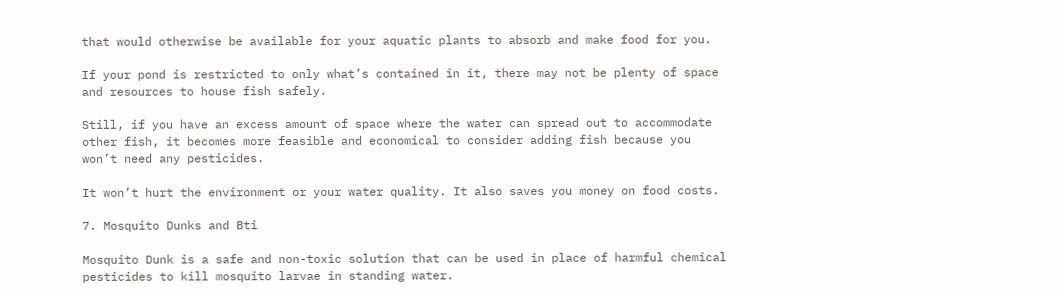that would otherwise be available for your aquatic plants to absorb and make food for you.

If your pond is restricted to only what’s contained in it, there may not be plenty of space and resources to house fish safely.

Still, if you have an excess amount of space where the water can spread out to accommodate other fish, it becomes more feasible and economical to consider adding fish because you won’t need any pesticides.

It won’t hurt the environment or your water quality. It also saves you money on food costs.

7. Mosquito Dunks and Bti

Mosquito Dunk is a safe and non-toxic solution that can be used in place of harmful chemical pesticides to kill mosquito larvae in standing water.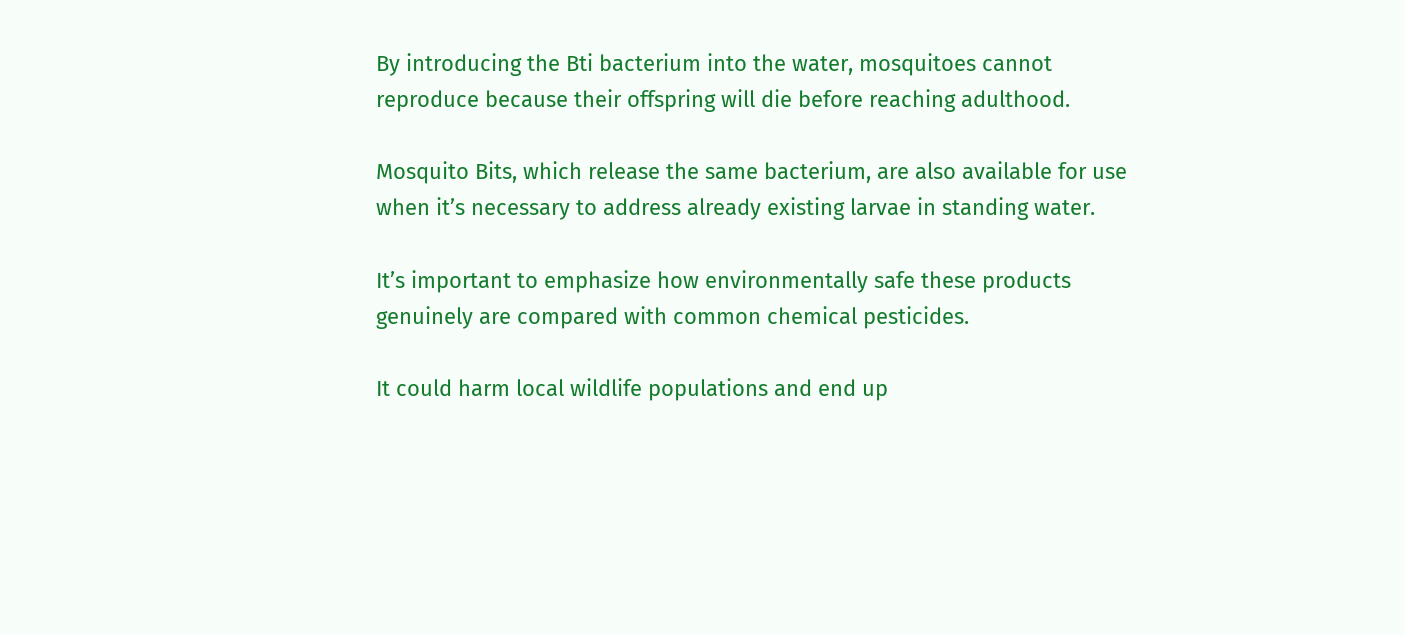By introducing the Bti bacterium into the water, mosquitoes cannot reproduce because their offspring will die before reaching adulthood.

Mosquito Bits, which release the same bacterium, are also available for use when it’s necessary to address already existing larvae in standing water.

It’s important to emphasize how environmentally safe these products genuinely are compared with common chemical pesticides.

It could harm local wildlife populations and end up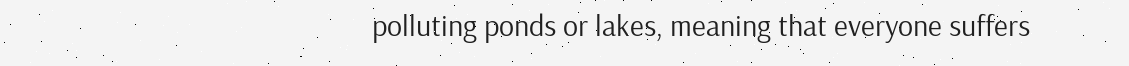polluting ponds or lakes, meaning that everyone suffers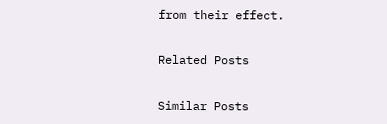from their effect.

Related Posts

Similar Posts